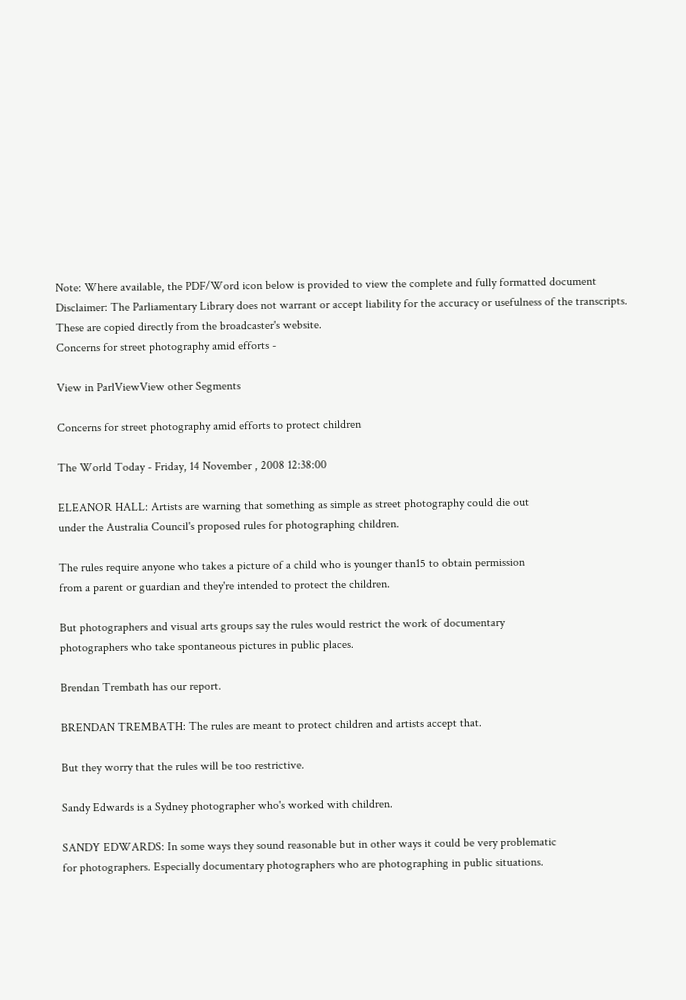Note: Where available, the PDF/Word icon below is provided to view the complete and fully formatted document
Disclaimer: The Parliamentary Library does not warrant or accept liability for the accuracy or usefulness of the transcripts. These are copied directly from the broadcaster's website.
Concerns for street photography amid efforts -

View in ParlViewView other Segments

Concerns for street photography amid efforts to protect children

The World Today - Friday, 14 November , 2008 12:38:00

ELEANOR HALL: Artists are warning that something as simple as street photography could die out
under the Australia Council's proposed rules for photographing children.

The rules require anyone who takes a picture of a child who is younger than15 to obtain permission
from a parent or guardian and they're intended to protect the children.

But photographers and visual arts groups say the rules would restrict the work of documentary
photographers who take spontaneous pictures in public places.

Brendan Trembath has our report.

BRENDAN TREMBATH: The rules are meant to protect children and artists accept that.

But they worry that the rules will be too restrictive.

Sandy Edwards is a Sydney photographer who's worked with children.

SANDY EDWARDS: In some ways they sound reasonable but in other ways it could be very problematic
for photographers. Especially documentary photographers who are photographing in public situations.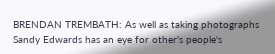BRENDAN TREMBATH: As well as taking photographs Sandy Edwards has an eye for other's people's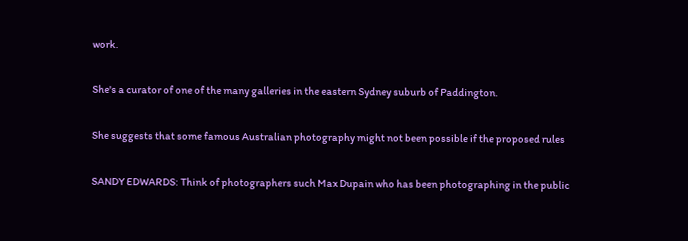work.

She's a curator of one of the many galleries in the eastern Sydney suburb of Paddington.

She suggests that some famous Australian photography might not been possible if the proposed rules

SANDY EDWARDS: Think of photographers such Max Dupain who has been photographing in the public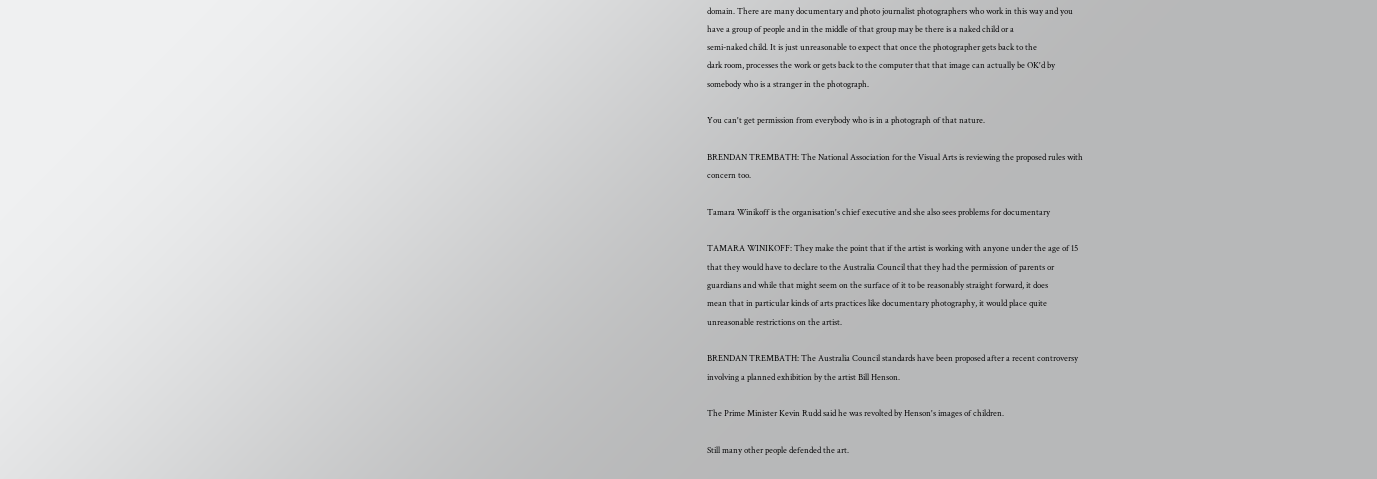domain. There are many documentary and photo journalist photographers who work in this way and you
have a group of people and in the middle of that group may be there is a naked child or a
semi-naked child. It is just unreasonable to expect that once the photographer gets back to the
dark room, processes the work or gets back to the computer that that image can actually be OK'd by
somebody who is a stranger in the photograph.

You can't get permission from everybody who is in a photograph of that nature.

BRENDAN TREMBATH: The National Association for the Visual Arts is reviewing the proposed rules with
concern too.

Tamara Winikoff is the organisation's chief executive and she also sees problems for documentary

TAMARA WINIKOFF: They make the point that if the artist is working with anyone under the age of 15
that they would have to declare to the Australia Council that they had the permission of parents or
guardians and while that might seem on the surface of it to be reasonably straight forward, it does
mean that in particular kinds of arts practices like documentary photography, it would place quite
unreasonable restrictions on the artist.

BRENDAN TREMBATH: The Australia Council standards have been proposed after a recent controversy
involving a planned exhibition by the artist Bill Henson.

The Prime Minister Kevin Rudd said he was revolted by Henson's images of children.

Still many other people defended the art.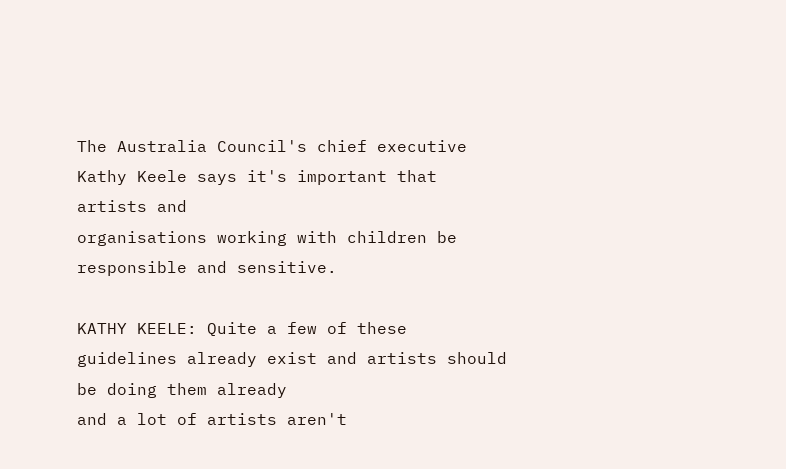The Australia Council's chief executive Kathy Keele says it's important that artists and
organisations working with children be responsible and sensitive.

KATHY KEELE: Quite a few of these guidelines already exist and artists should be doing them already
and a lot of artists aren't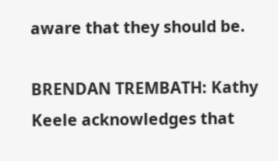aware that they should be.

BRENDAN TREMBATH: Kathy Keele acknowledges that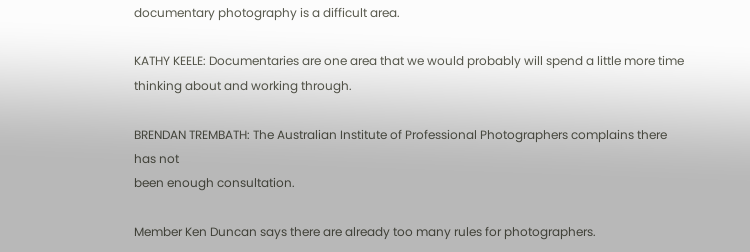documentary photography is a difficult area.

KATHY KEELE: Documentaries are one area that we would probably will spend a little more time
thinking about and working through.

BRENDAN TREMBATH: The Australian Institute of Professional Photographers complains there has not
been enough consultation.

Member Ken Duncan says there are already too many rules for photographers.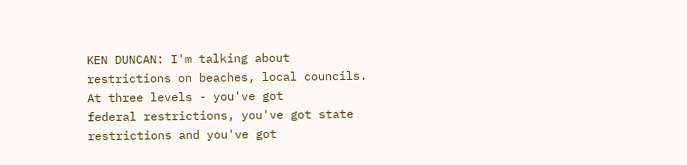KEN DUNCAN: I'm talking about restrictions on beaches, local councils. At three levels - you've got
federal restrictions, you've got state restrictions and you've got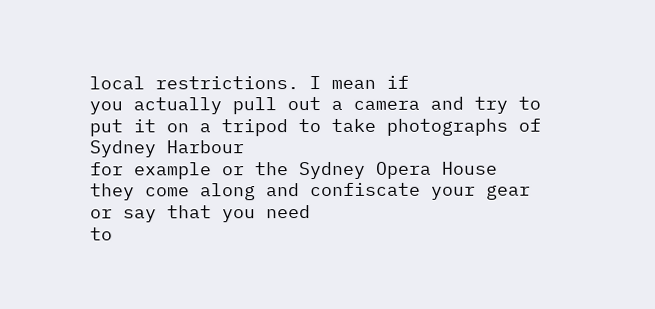local restrictions. I mean if
you actually pull out a camera and try to put it on a tripod to take photographs of Sydney Harbour
for example or the Sydney Opera House they come along and confiscate your gear or say that you need
to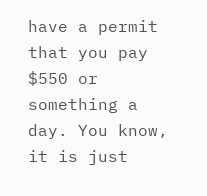have a permit that you pay $550 or something a day. You know, it is just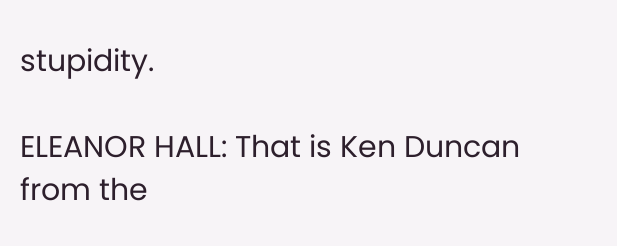stupidity.

ELEANOR HALL: That is Ken Duncan from the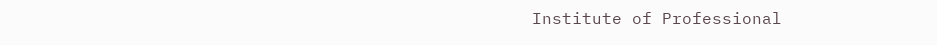Institute of Professional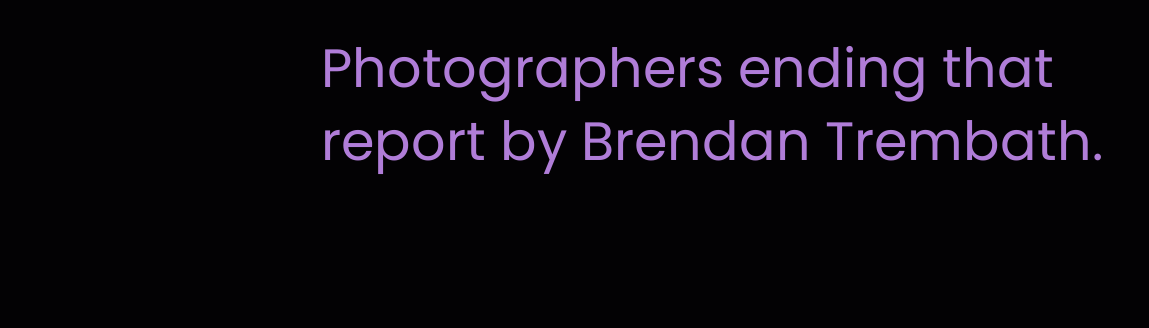Photographers ending that
report by Brendan Trembath.